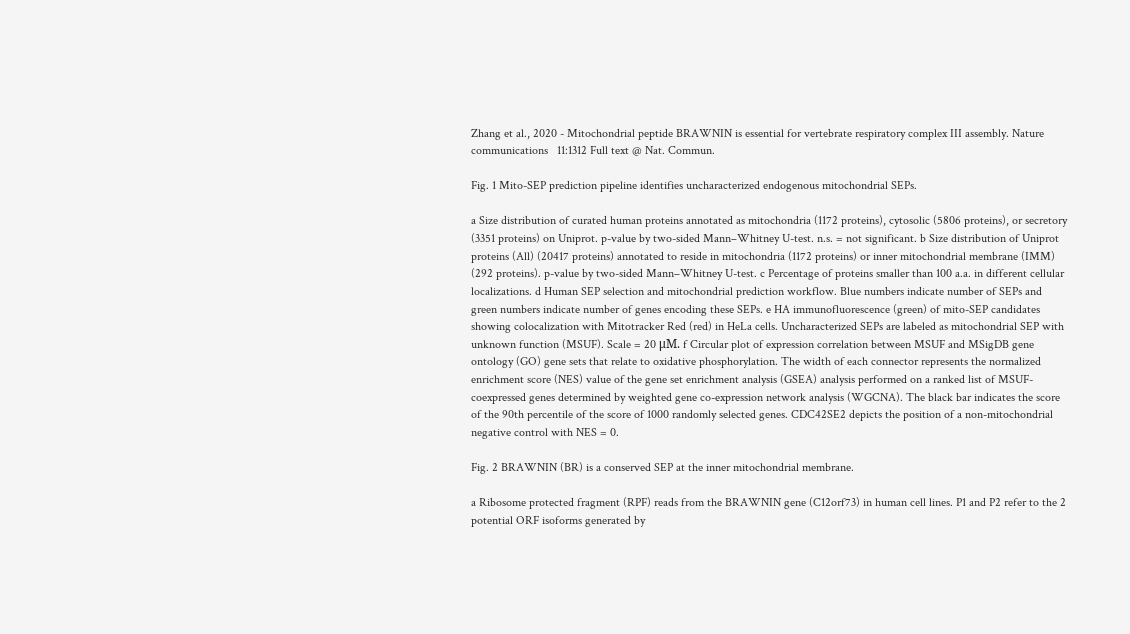Zhang et al., 2020 - Mitochondrial peptide BRAWNIN is essential for vertebrate respiratory complex III assembly. Nature communications   11:1312 Full text @ Nat. Commun.

Fig. 1 Mito-SEP prediction pipeline identifies uncharacterized endogenous mitochondrial SEPs.

a Size distribution of curated human proteins annotated as mitochondria (1172 proteins), cytosolic (5806 proteins), or secretory (3351 proteins) on Uniprot. p-value by two-sided Mann–Whitney U-test. n.s. = not significant. b Size distribution of Uniprot proteins (All) (20417 proteins) annotated to reside in mitochondria (1172 proteins) or inner mitochondrial membrane (IMM) (292 proteins). p-value by two-sided Mann–Whitney U-test. c Percentage of proteins smaller than 100 a.a. in different cellular localizations. d Human SEP selection and mitochondrial prediction workflow. Blue numbers indicate number of SEPs and green numbers indicate number of genes encoding these SEPs. e HA immunofluorescence (green) of mito-SEP candidates showing colocalization with Mitotracker Red (red) in HeLa cells. Uncharacterized SEPs are labeled as mitochondrial SEP with unknown function (MSUF). Scale = 20 μM. f Circular plot of expression correlation between MSUF and MSigDB gene ontology (GO) gene sets that relate to oxidative phosphorylation. The width of each connector represents the normalized enrichment score (NES) value of the gene set enrichment analysis (GSEA) analysis performed on a ranked list of MSUF-coexpressed genes determined by weighted gene co-expression network analysis (WGCNA). The black bar indicates the score of the 90th percentile of the score of 1000 randomly selected genes. CDC42SE2 depicts the position of a non-mitochondrial negative control with NES = 0.

Fig. 2 BRAWNIN (BR) is a conserved SEP at the inner mitochondrial membrane.

a Ribosome protected fragment (RPF) reads from the BRAWNIN gene (C12orf73) in human cell lines. P1 and P2 refer to the 2 potential ORF isoforms generated by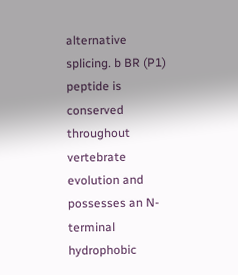alternative splicing. b BR (P1) peptide is conserved throughout vertebrate evolution and possesses an N-terminal hydrophobic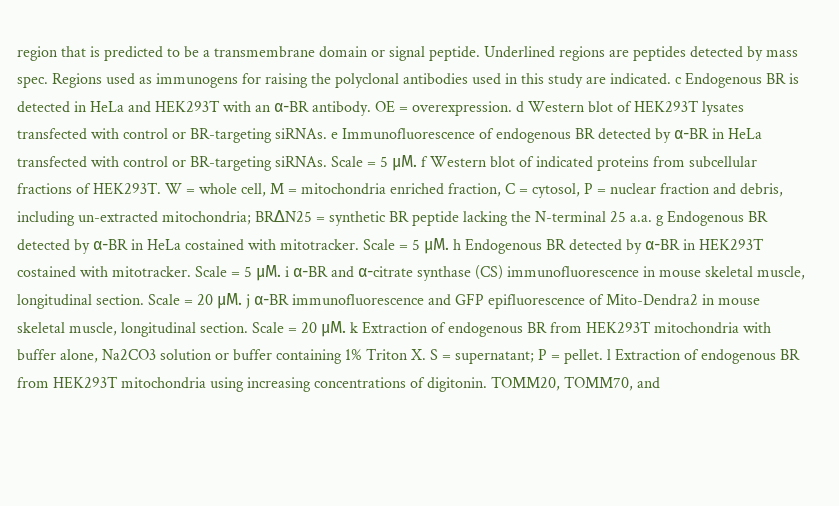region that is predicted to be a transmembrane domain or signal peptide. Underlined regions are peptides detected by mass spec. Regions used as immunogens for raising the polyclonal antibodies used in this study are indicated. c Endogenous BR is detected in HeLa and HEK293T with an α-BR antibody. OE = overexpression. d Western blot of HEK293T lysates transfected with control or BR-targeting siRNAs. e Immunofluorescence of endogenous BR detected by α-BR in HeLa transfected with control or BR-targeting siRNAs. Scale = 5 μM. f Western blot of indicated proteins from subcellular fractions of HEK293T. W = whole cell, M = mitochondria enriched fraction, C = cytosol, P = nuclear fraction and debris, including un-extracted mitochondria; BR∆N25 = synthetic BR peptide lacking the N-terminal 25 a.a. g Endogenous BR detected by α-BR in HeLa costained with mitotracker. Scale = 5 μM. h Endogenous BR detected by α-BR in HEK293T costained with mitotracker. Scale = 5 μM. i α-BR and α-citrate synthase (CS) immunofluorescence in mouse skeletal muscle, longitudinal section. Scale = 20 μM. j α-BR immunofluorescence and GFP epifluorescence of Mito-Dendra2 in mouse skeletal muscle, longitudinal section. Scale = 20 μM. k Extraction of endogenous BR from HEK293T mitochondria with buffer alone, Na2CO3 solution or buffer containing 1% Triton X. S = supernatant; P = pellet. l Extraction of endogenous BR from HEK293T mitochondria using increasing concentrations of digitonin. TOMM20, TOMM70, and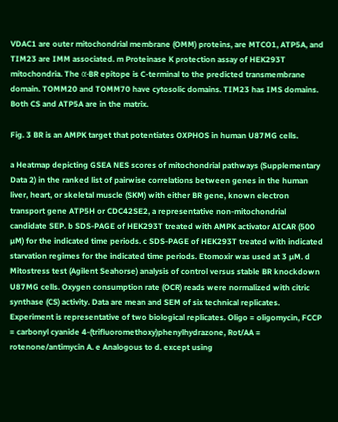VDAC1 are outer mitochondrial membrane (OMM) proteins, are MTCO1, ATP5A, and TIM23 are IMM associated. m Proteinase K protection assay of HEK293T mitochondria. The α-BR epitope is C-terminal to the predicted transmembrane domain. TOMM20 and TOMM70 have cytosolic domains. TIM23 has IMS domains. Both CS and ATP5A are in the matrix.

Fig. 3 BR is an AMPK target that potentiates OXPHOS in human U87MG cells.

a Heatmap depicting GSEA NES scores of mitochondrial pathways (Supplementary Data 2) in the ranked list of pairwise correlations between genes in the human liver, heart, or skeletal muscle (SKM) with either BR gene, known electron transport gene ATP5H or CDC42SE2, a representative non-mitochondrial candidate SEP. b SDS-PAGE of HEK293T treated with AMPK activator AICAR (500 µM) for the indicated time periods. c SDS-PAGE of HEK293T treated with indicated starvation regimes for the indicated time periods. Etomoxir was used at 3 µM. d Mitostress test (Agilent Seahorse) analysis of control versus stable BR knockdown U87MG cells. Oxygen consumption rate (OCR) reads were normalized with citric synthase (CS) activity. Data are mean and SEM of six technical replicates. Experiment is representative of two biological replicates. Oligo = oligomycin, FCCP = carbonyl cyanide 4-(trifluoromethoxy)phenylhydrazone, Rot/AA = rotenone/antimycin A. e Analogous to d. except using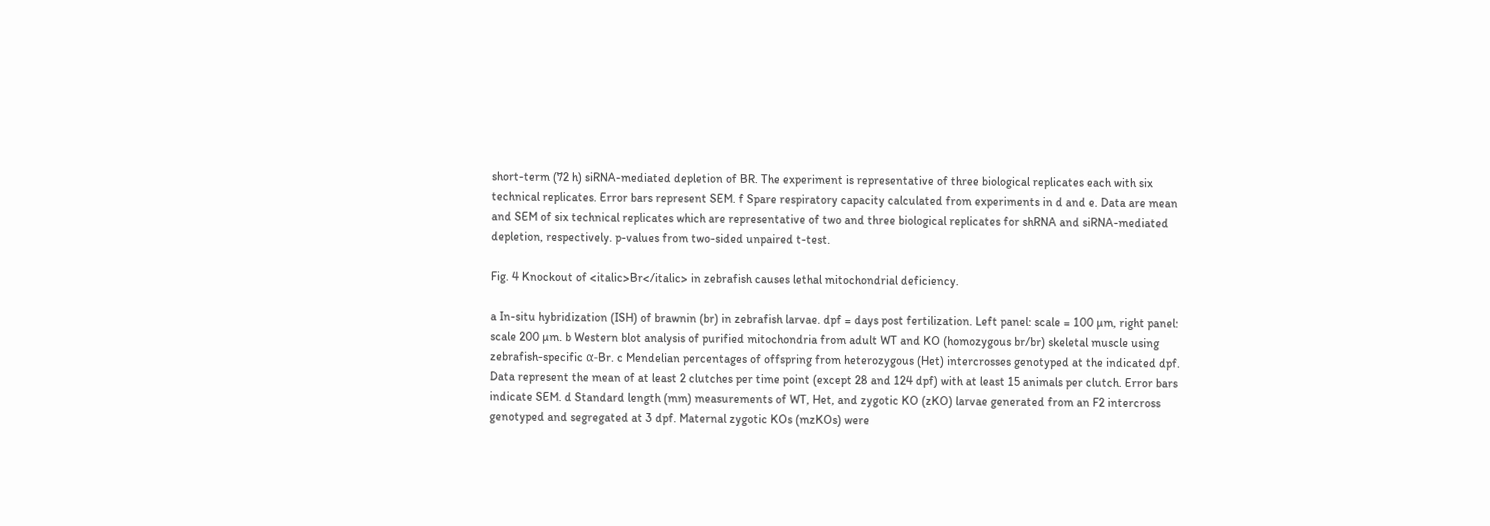short-term (72 h) siRNA-mediated depletion of BR. The experiment is representative of three biological replicates each with six technical replicates. Error bars represent SEM. f Spare respiratory capacity calculated from experiments in d and e. Data are mean and SEM of six technical replicates which are representative of two and three biological replicates for shRNA and siRNA-mediated depletion, respectively. p-values from two-sided unpaired t-test.

Fig. 4 Knockout of <italic>Br</italic> in zebrafish causes lethal mitochondrial deficiency.

a In-situ hybridization (ISH) of brawnin (br) in zebrafish larvae. dpf = days post fertilization. Left panel: scale = 100 µm, right panel: scale 200 µm. b Western blot analysis of purified mitochondria from adult WT and KO (homozygous br/br) skeletal muscle using zebrafish-specific α-Br. c Mendelian percentages of offspring from heterozygous (Het) intercrosses genotyped at the indicated dpf. Data represent the mean of at least 2 clutches per time point (except 28 and 124 dpf) with at least 15 animals per clutch. Error bars indicate SEM. d Standard length (mm) measurements of WT, Het, and zygotic KO (zKO) larvae generated from an F2 intercross genotyped and segregated at 3 dpf. Maternal zygotic KOs (mzKOs) were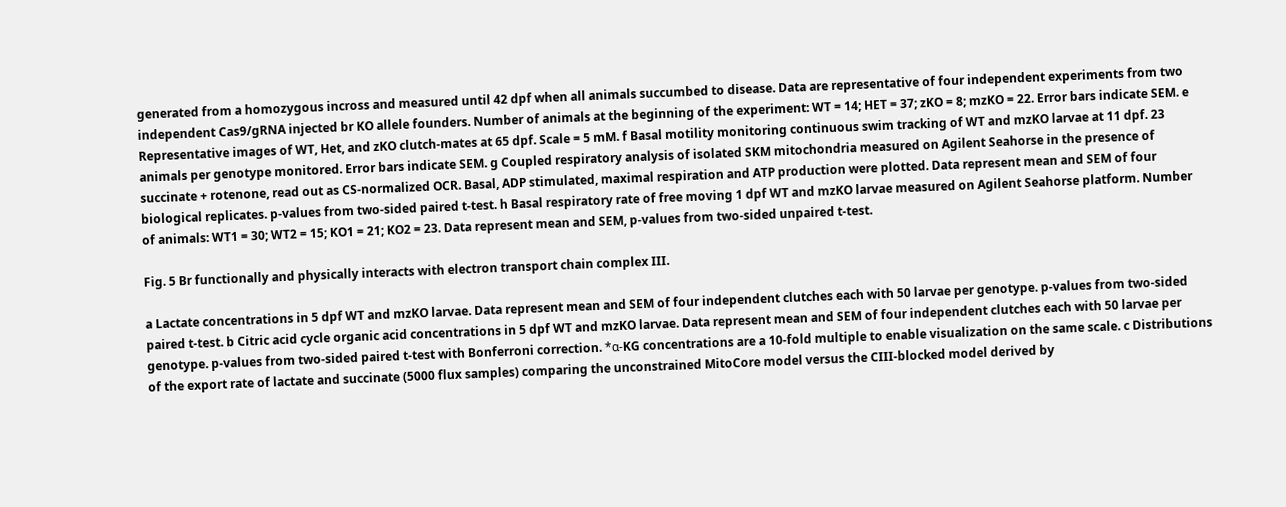generated from a homozygous incross and measured until 42 dpf when all animals succumbed to disease. Data are representative of four independent experiments from two independent Cas9/gRNA injected br KO allele founders. Number of animals at the beginning of the experiment: WT = 14; HET = 37; zKO = 8; mzKO = 22. Error bars indicate SEM. e Representative images of WT, Het, and zKO clutch-mates at 65 dpf. Scale = 5 mM. f Basal motility monitoring continuous swim tracking of WT and mzKO larvae at 11 dpf. 23 animals per genotype monitored. Error bars indicate SEM. g Coupled respiratory analysis of isolated SKM mitochondria measured on Agilent Seahorse in the presence of succinate + rotenone, read out as CS-normalized OCR. Basal, ADP stimulated, maximal respiration and ATP production were plotted. Data represent mean and SEM of four biological replicates. p-values from two-sided paired t-test. h Basal respiratory rate of free moving 1 dpf WT and mzKO larvae measured on Agilent Seahorse platform. Number of animals: WT1 = 30; WT2 = 15; KO1 = 21; KO2 = 23. Data represent mean and SEM, p-values from two-sided unpaired t-test.

Fig. 5 Br functionally and physically interacts with electron transport chain complex III.

a Lactate concentrations in 5 dpf WT and mzKO larvae. Data represent mean and SEM of four independent clutches each with 50 larvae per genotype. p-values from two-sided paired t-test. b Citric acid cycle organic acid concentrations in 5 dpf WT and mzKO larvae. Data represent mean and SEM of four independent clutches each with 50 larvae per genotype. p-values from two-sided paired t-test with Bonferroni correction. *α-KG concentrations are a 10-fold multiple to enable visualization on the same scale. c Distributions of the export rate of lactate and succinate (5000 flux samples) comparing the unconstrained MitoCore model versus the CIII-blocked model derived by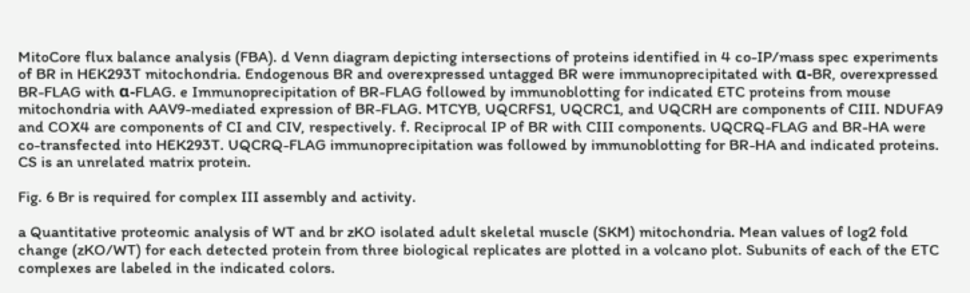MitoCore flux balance analysis (FBA). d Venn diagram depicting intersections of proteins identified in 4 co-IP/mass spec experiments of BR in HEK293T mitochondria. Endogenous BR and overexpressed untagged BR were immunoprecipitated with α-BR, overexpressed BR-FLAG with α-FLAG. e Immunoprecipitation of BR-FLAG followed by immunoblotting for indicated ETC proteins from mouse mitochondria with AAV9-mediated expression of BR-FLAG. MTCYB, UQCRFS1, UQCRC1, and UQCRH are components of CIII. NDUFA9 and COX4 are components of CI and CIV, respectively. f. Reciprocal IP of BR with CIII components. UQCRQ-FLAG and BR-HA were co-transfected into HEK293T. UQCRQ-FLAG immunoprecipitation was followed by immunoblotting for BR-HA and indicated proteins. CS is an unrelated matrix protein.

Fig. 6 Br is required for complex III assembly and activity.

a Quantitative proteomic analysis of WT and br zKO isolated adult skeletal muscle (SKM) mitochondria. Mean values of log2 fold change (zKO/WT) for each detected protein from three biological replicates are plotted in a volcano plot. Subunits of each of the ETC complexes are labeled in the indicated colors.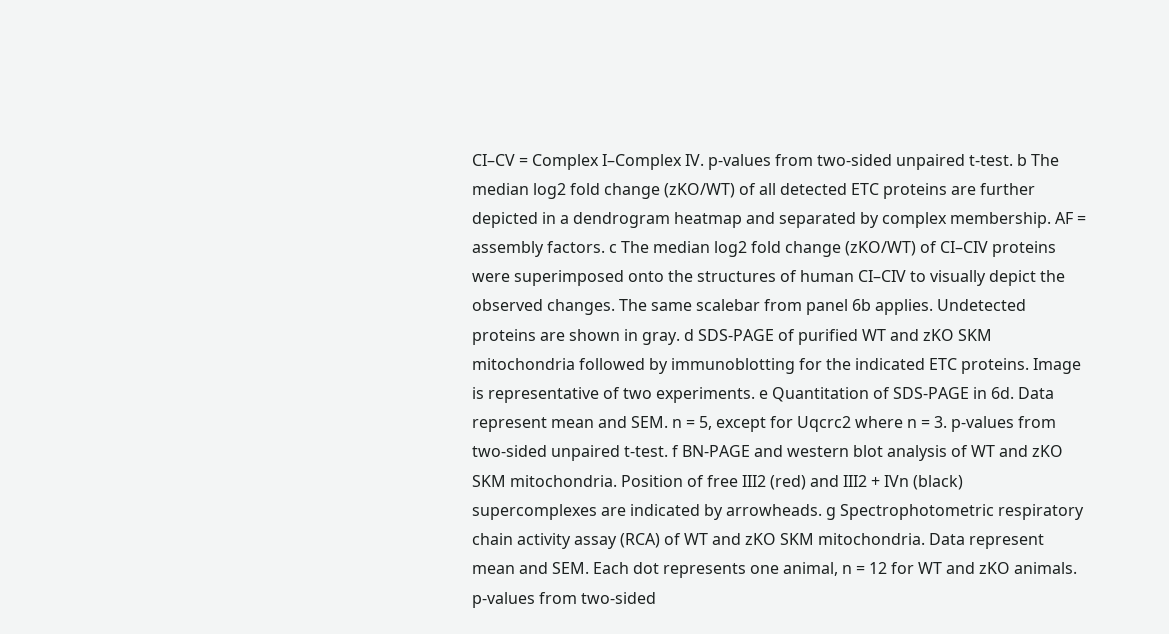CI–CV = Complex I–Complex IV. p-values from two-sided unpaired t-test. b The median log2 fold change (zKO/WT) of all detected ETC proteins are further depicted in a dendrogram heatmap and separated by complex membership. AF = assembly factors. c The median log2 fold change (zKO/WT) of CI–CIV proteins were superimposed onto the structures of human CI–CIV to visually depict the observed changes. The same scalebar from panel 6b applies. Undetected proteins are shown in gray. d SDS-PAGE of purified WT and zKO SKM mitochondria followed by immunoblotting for the indicated ETC proteins. Image is representative of two experiments. e Quantitation of SDS-PAGE in 6d. Data represent mean and SEM. n = 5, except for Uqcrc2 where n = 3. p-values from two-sided unpaired t-test. f BN-PAGE and western blot analysis of WT and zKO SKM mitochondria. Position of free III2 (red) and III2 + IVn (black) supercomplexes are indicated by arrowheads. g Spectrophotometric respiratory chain activity assay (RCA) of WT and zKO SKM mitochondria. Data represent mean and SEM. Each dot represents one animal, n = 12 for WT and zKO animals. p-values from two-sided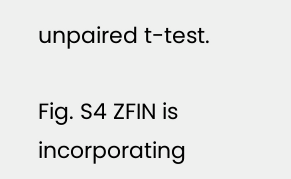unpaired t-test.

Fig. S4 ZFIN is incorporating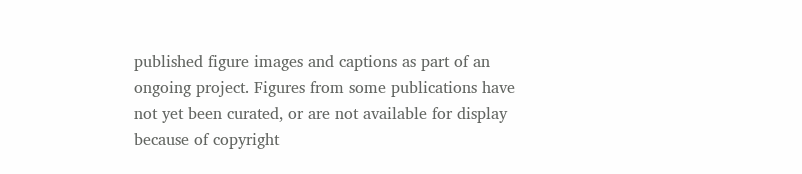published figure images and captions as part of an ongoing project. Figures from some publications have not yet been curated, or are not available for display because of copyright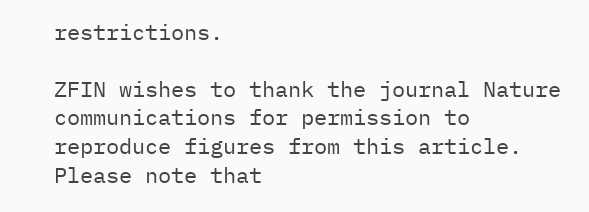restrictions.

ZFIN wishes to thank the journal Nature communications for permission to reproduce figures from this article. Please note that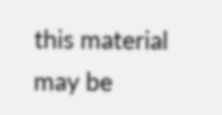this material may be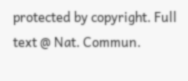protected by copyright. Full text @ Nat. Commun.